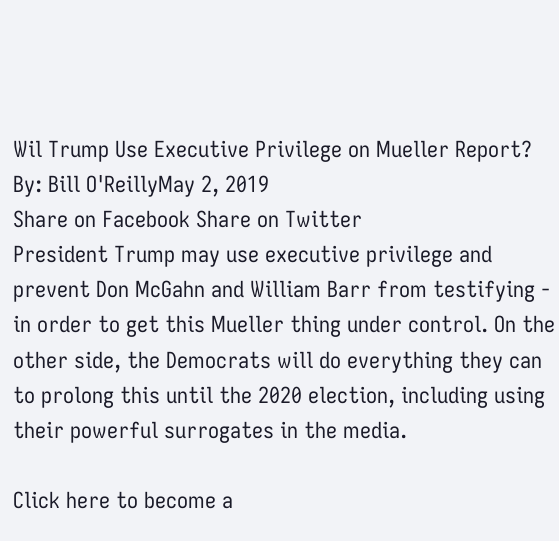Wil Trump Use Executive Privilege on Mueller Report?
By: Bill O'ReillyMay 2, 2019
Share on Facebook Share on Twitter
President Trump may use executive privilege and prevent Don McGahn and William Barr from testifying - in order to get this Mueller thing under control. On the other side, the Democrats will do everything they can to prolong this until the 2020 election, including using their powerful surrogates in the media.

Click here to become a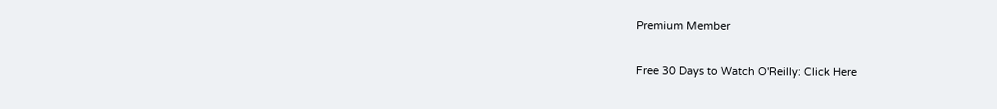Premium Member

Free 30 Days to Watch O'Reilly: Click Here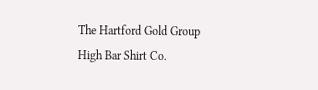The Hartford Gold Group
High Bar Shirt Co.